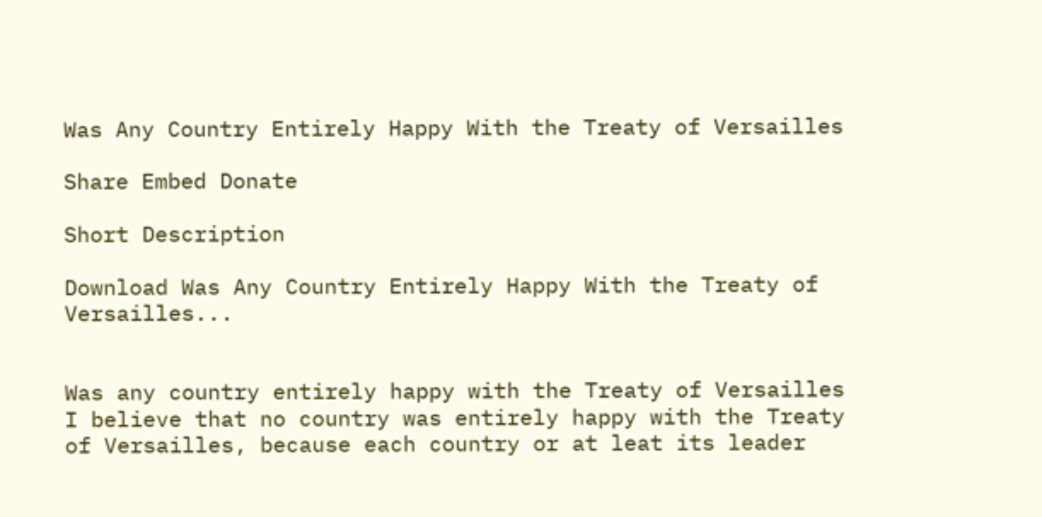Was Any Country Entirely Happy With the Treaty of Versailles

Share Embed Donate

Short Description

Download Was Any Country Entirely Happy With the Treaty of Versailles...


Was any country entirely happy with the Treaty of Versailles I believe that no country was entirely happy with the Treaty of Versailles, because each country or at leat its leader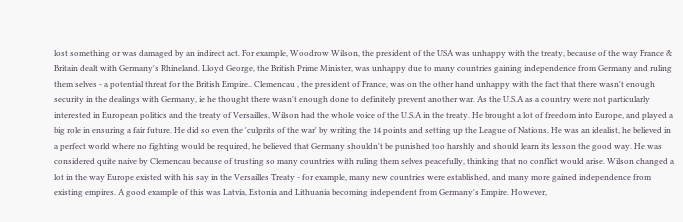lost something or was damaged by an indirect act. For example, Woodrow Wilson, the president of the USA was unhappy with the treaty, because of the way France & Britain dealt with Germany's Rhineland. Lloyd George, the British Prime Minister, was unhappy due to many countries gaining independence from Germany and ruling them selves - a potential threat for the British Empire.. Clemencau , the president of France, was on the other hand unhappy with the fact that there wasn't enough security in the dealings with Germany, ie he thought there wasn't enough done to definitely prevent another war. As the U.S.A as a country were not particularly interested in European politics and the treaty of Versailles, Wilson had the whole voice of the U.S.A in the treaty. He brought a lot of freedom into Europe, and played a big role in ensuring a fair future. He did so even the 'culprits of the war' by writing the 14 points and setting up the League of Nations. He was an idealist, he believed in a perfect world where no fighting would be required, he believed that Germany shouldn't be punished too harshly and should learn its lesson the good way. He was considered quite naive by Clemencau because of trusting so many countries with ruling them selves peacefully, thinking that no conflict would arise. Wilson changed a lot in the way Europe existed with his say in the Versailles Treaty - for example, many new countries were established, and many more gained independence from existing empires. A good example of this was Latvia, Estonia and Lithuania becoming independent from Germany's Empire. However,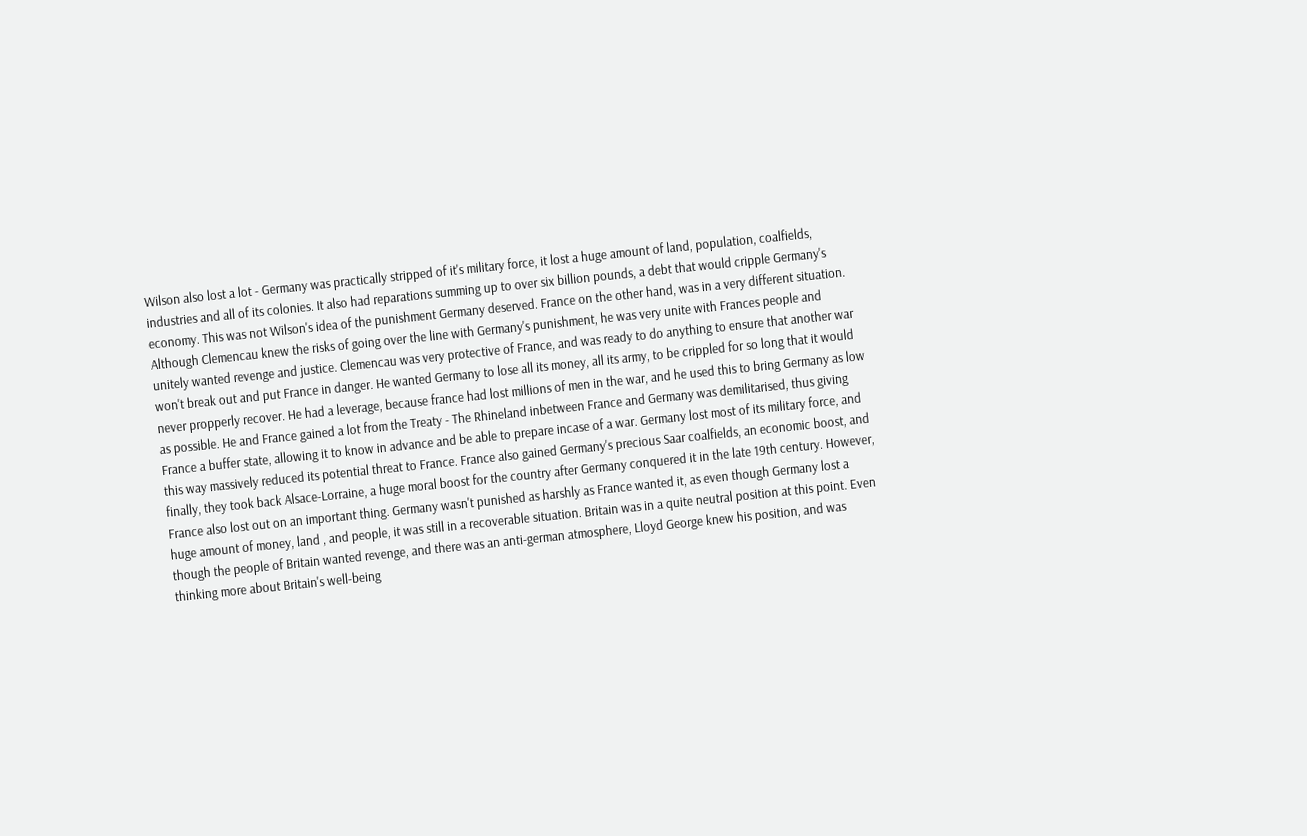Wilson also lost a lot - Germany was practically stripped of it's military force, it lost a huge amount of land, population, coalfields, industries and all of its colonies. It also had reparations summing up to over six billion pounds, a debt that would cripple Germany's economy. This was not Wilson's idea of the punishment Germany deserved. France on the other hand, was in a very different situation. Although Clemencau knew the risks of going over the line with Germany's punishment, he was very unite with Frances people and unitely wanted revenge and justice. Clemencau was very protective of France, and was ready to do anything to ensure that another war won't break out and put France in danger. He wanted Germany to lose all its money, all its army, to be crippled for so long that it would never propperly recover. He had a leverage, because france had lost millions of men in the war, and he used this to bring Germany as low as possible. He and France gained a lot from the Treaty - The Rhineland inbetween France and Germany was demilitarised, thus giving France a buffer state, allowing it to know in advance and be able to prepare incase of a war. Germany lost most of its military force, and this way massively reduced its potential threat to France. France also gained Germany's precious Saar coalfields, an economic boost, and finally, they took back Alsace-Lorraine, a huge moral boost for the country after Germany conquered it in the late 19th century. However, France also lost out on an important thing. Germany wasn't punished as harshly as France wanted it, as even though Germany lost a huge amount of money, land , and people, it was still in a recoverable situation. Britain was in a quite neutral position at this point. Even though the people of Britain wanted revenge, and there was an anti-german atmosphere, Lloyd George knew his position, and was thinking more about Britain's well-being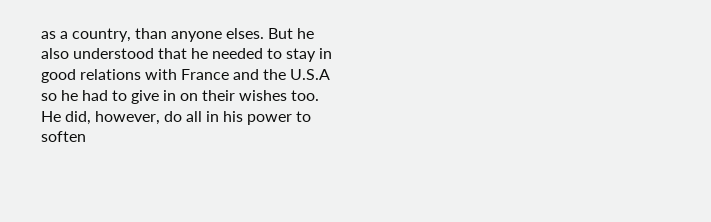as a country, than anyone elses. But he also understood that he needed to stay in good relations with France and the U.S.A so he had to give in on their wishes too. He did, however, do all in his power to soften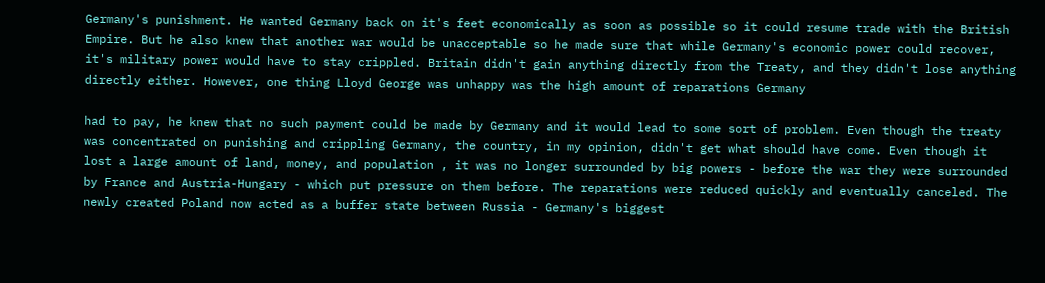Germany's punishment. He wanted Germany back on it's feet economically as soon as possible so it could resume trade with the British Empire. But he also knew that another war would be unacceptable so he made sure that while Germany's economic power could recover, it's military power would have to stay crippled. Britain didn't gain anything directly from the Treaty, and they didn't lose anything directly either. However, one thing Lloyd George was unhappy was the high amount of reparations Germany

had to pay, he knew that no such payment could be made by Germany and it would lead to some sort of problem. Even though the treaty was concentrated on punishing and crippling Germany, the country, in my opinion, didn't get what should have come. Even though it lost a large amount of land, money, and population , it was no longer surrounded by big powers - before the war they were surrounded by France and Austria-Hungary - which put pressure on them before. The reparations were reduced quickly and eventually canceled. The newly created Poland now acted as a buffer state between Russia - Germany's biggest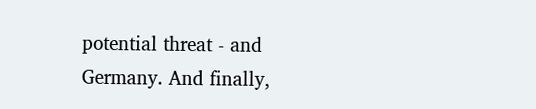potential threat - and Germany. And finally,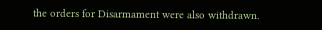the orders for Disarmament were also withdrawn.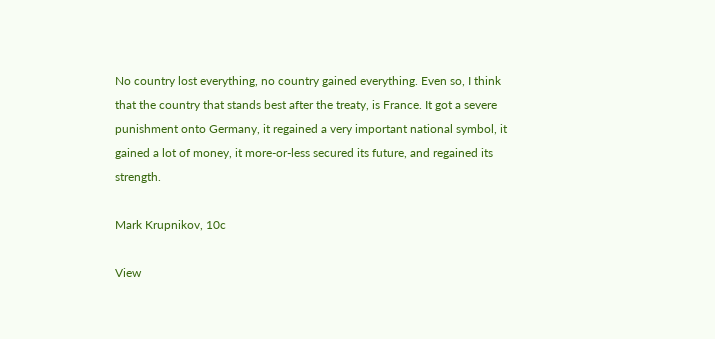No country lost everything, no country gained everything. Even so, I think that the country that stands best after the treaty, is France. It got a severe punishment onto Germany, it regained a very important national symbol, it gained a lot of money, it more-or-less secured its future, and regained its strength.

Mark Krupnikov, 10c

View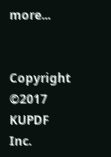more...


Copyright ©2017 KUPDF Inc.